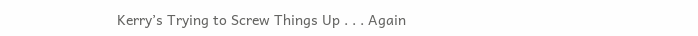Kerry’s Trying to Screw Things Up . . . Again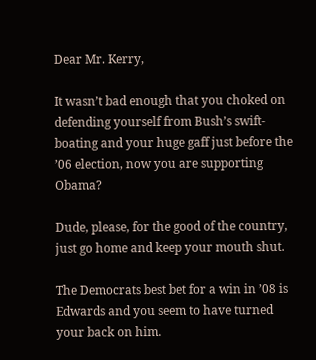Dear Mr. Kerry,

It wasn’t bad enough that you choked on defending yourself from Bush’s swift-boating and your huge gaff just before the ’06 election, now you are supporting Obama?

Dude, please, for the good of the country, just go home and keep your mouth shut.

The Democrats best bet for a win in ’08 is Edwards and you seem to have turned your back on him.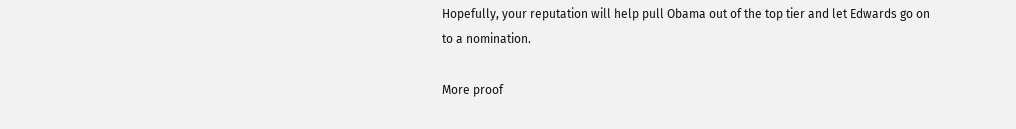Hopefully, your reputation will help pull Obama out of the top tier and let Edwards go on to a nomination.

More proof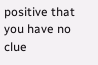positive that you have no clue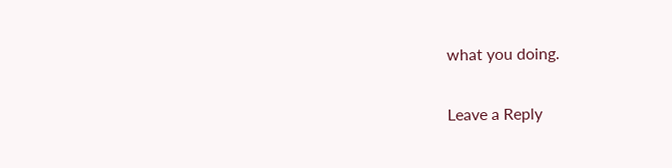what you doing.

Leave a Reply